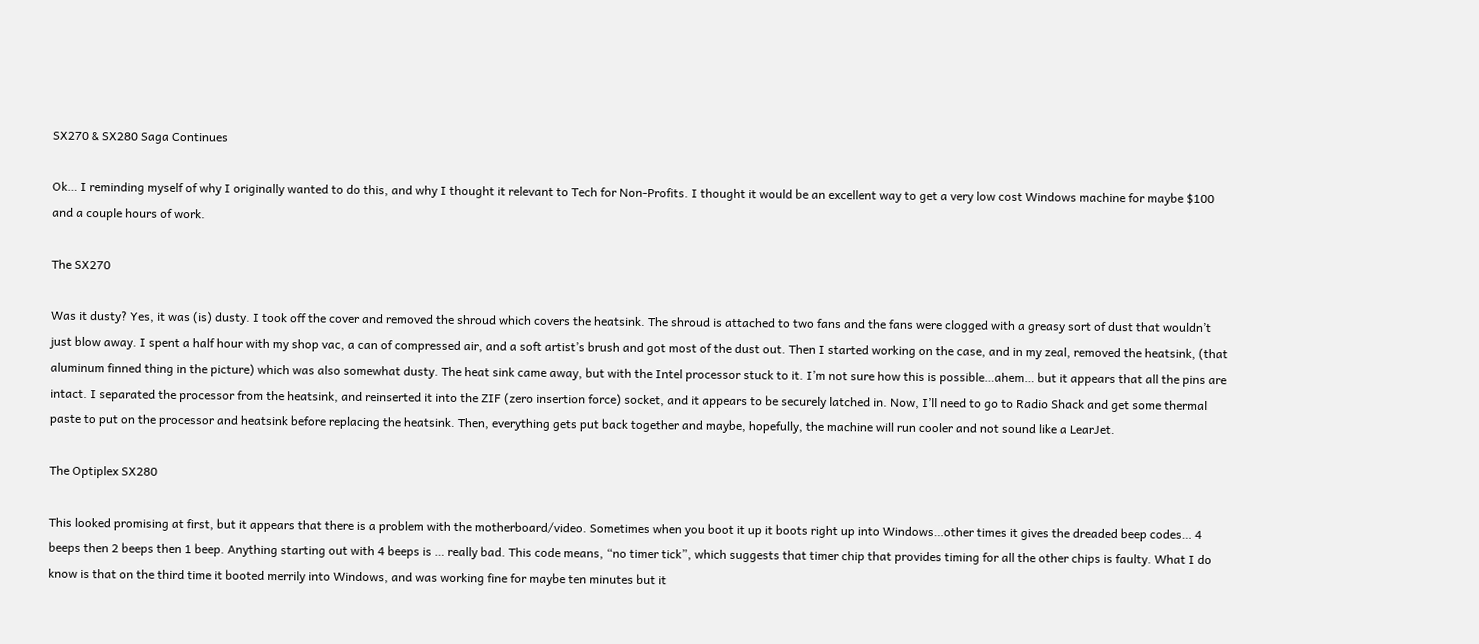SX270 & SX280 Saga Continues

Ok… I reminding myself of why I originally wanted to do this, and why I thought it relevant to Tech for Non-Profits. I thought it would be an excellent way to get a very low cost Windows machine for maybe $100 and a couple hours of work.

The SX270

Was it dusty? Yes, it was (is) dusty. I took off the cover and removed the shroud which covers the heatsink. The shroud is attached to two fans and the fans were clogged with a greasy sort of dust that wouldn’t just blow away. I spent a half hour with my shop vac, a can of compressed air, and a soft artist’s brush and got most of the dust out. Then I started working on the case, and in my zeal, removed the heatsink, (that aluminum finned thing in the picture) which was also somewhat dusty. The heat sink came away, but with the Intel processor stuck to it. I’m not sure how this is possible…ahem… but it appears that all the pins are intact. I separated the processor from the heatsink, and reinserted it into the ZIF (zero insertion force) socket, and it appears to be securely latched in. Now, I’ll need to go to Radio Shack and get some thermal paste to put on the processor and heatsink before replacing the heatsink. Then, everything gets put back together and maybe, hopefully, the machine will run cooler and not sound like a LearJet.

The Optiplex SX280

This looked promising at first, but it appears that there is a problem with the motherboard/video. Sometimes when you boot it up it boots right up into Windows…other times it gives the dreaded beep codes… 4 beeps then 2 beeps then 1 beep. Anything starting out with 4 beeps is … really bad. This code means, “no timer tick”, which suggests that timer chip that provides timing for all the other chips is faulty. What I do know is that on the third time it booted merrily into Windows, and was working fine for maybe ten minutes but it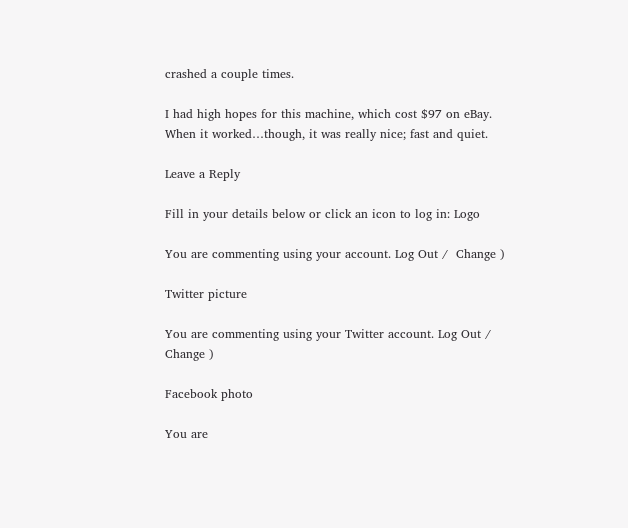crashed a couple times.

I had high hopes for this machine, which cost $97 on eBay. When it worked…though, it was really nice; fast and quiet.

Leave a Reply

Fill in your details below or click an icon to log in: Logo

You are commenting using your account. Log Out /  Change )

Twitter picture

You are commenting using your Twitter account. Log Out /  Change )

Facebook photo

You are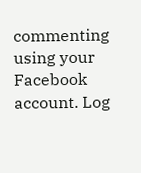commenting using your Facebook account. Log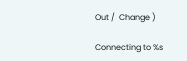Out /  Change )

Connecting to %s